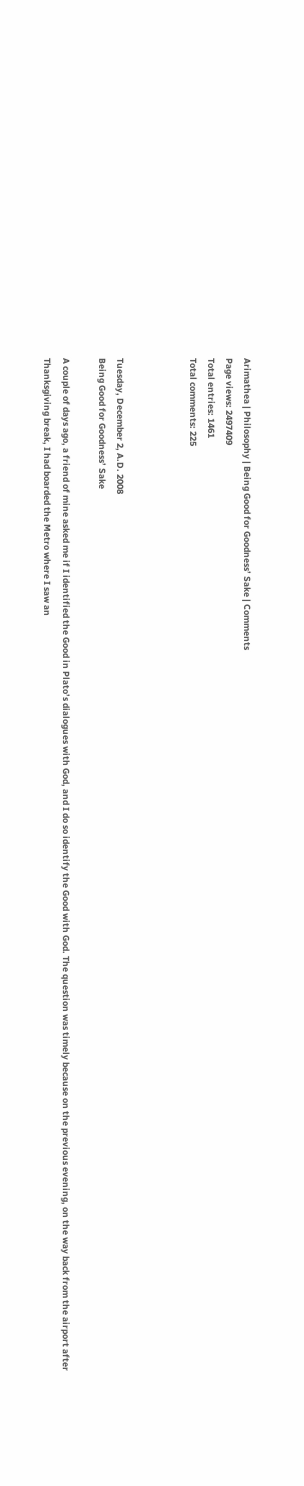Arimathea | Philosophy | Being Good for Goodness’ Sake | Comments
Page views: 2497409
Total entries: 1461
Total comments: 225



Tuesday, December 2, A.D. 2008
Being Good for Goodness’ Sake

A couple of days ago, a friend of mine asked me if I identified the Good in Plato’s dialogues with God, and I do so identify the Good with God. The question was timely because on the previous evening, on the way back from the airport after Thanksgiving break, I had boarded the Metro where I saw an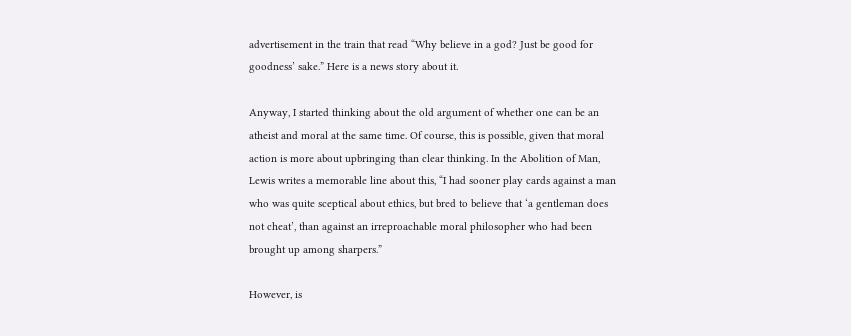advertisement in the train that read “Why believe in a god? Just be good for goodness’ sake.” Here is a news story about it.

Anyway, I started thinking about the old argument of whether one can be an atheist and moral at the same time. Of course, this is possible, given that moral action is more about upbringing than clear thinking. In the Abolition of Man, Lewis writes a memorable line about this, “I had sooner play cards against a man who was quite sceptical about ethics, but bred to believe that ‘a gentleman does not cheat’, than against an irreproachable moral philosopher who had been brought up among sharpers.”

However, is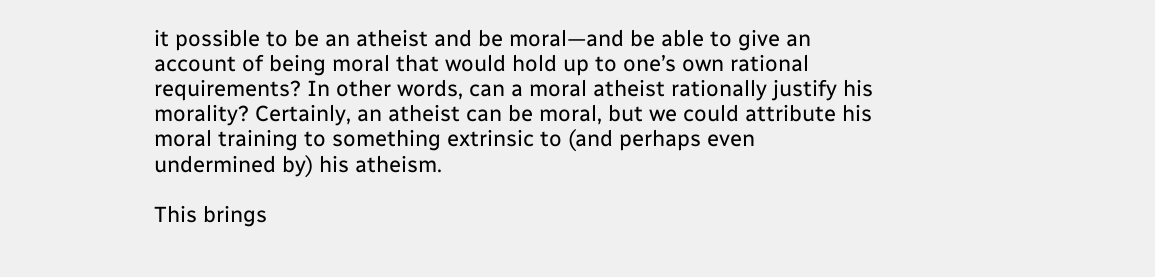it possible to be an atheist and be moral—and be able to give an account of being moral that would hold up to one’s own rational requirements? In other words, can a moral atheist rationally justify his morality? Certainly, an atheist can be moral, but we could attribute his moral training to something extrinsic to (and perhaps even undermined by) his atheism.

This brings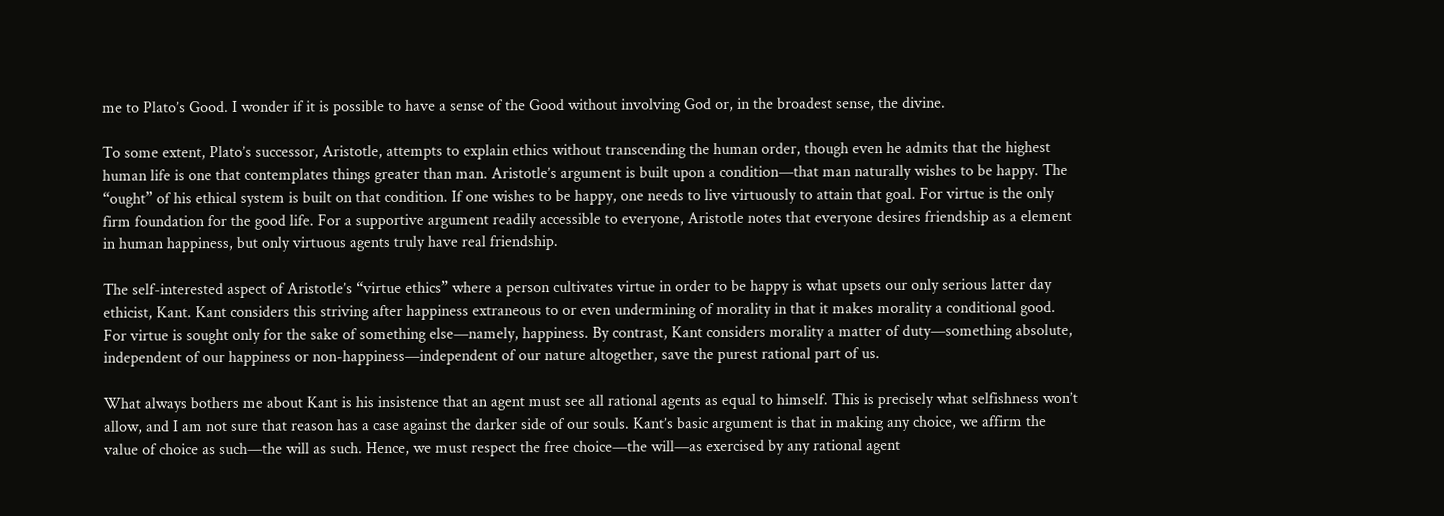me to Plato’s Good. I wonder if it is possible to have a sense of the Good without involving God or, in the broadest sense, the divine.

To some extent, Plato’s successor, Aristotle, attempts to explain ethics without transcending the human order, though even he admits that the highest human life is one that contemplates things greater than man. Aristotle’s argument is built upon a condition—that man naturally wishes to be happy. The “ought” of his ethical system is built on that condition. If one wishes to be happy, one needs to live virtuously to attain that goal. For virtue is the only firm foundation for the good life. For a supportive argument readily accessible to everyone, Aristotle notes that everyone desires friendship as a element in human happiness, but only virtuous agents truly have real friendship.

The self-interested aspect of Aristotle’s “virtue ethics” where a person cultivates virtue in order to be happy is what upsets our only serious latter day ethicist, Kant. Kant considers this striving after happiness extraneous to or even undermining of morality in that it makes morality a conditional good. For virtue is sought only for the sake of something else—namely, happiness. By contrast, Kant considers morality a matter of duty—something absolute, independent of our happiness or non-happiness—independent of our nature altogether, save the purest rational part of us.

What always bothers me about Kant is his insistence that an agent must see all rational agents as equal to himself. This is precisely what selfishness won’t allow, and I am not sure that reason has a case against the darker side of our souls. Kant’s basic argument is that in making any choice, we affirm the value of choice as such—the will as such. Hence, we must respect the free choice—the will—as exercised by any rational agent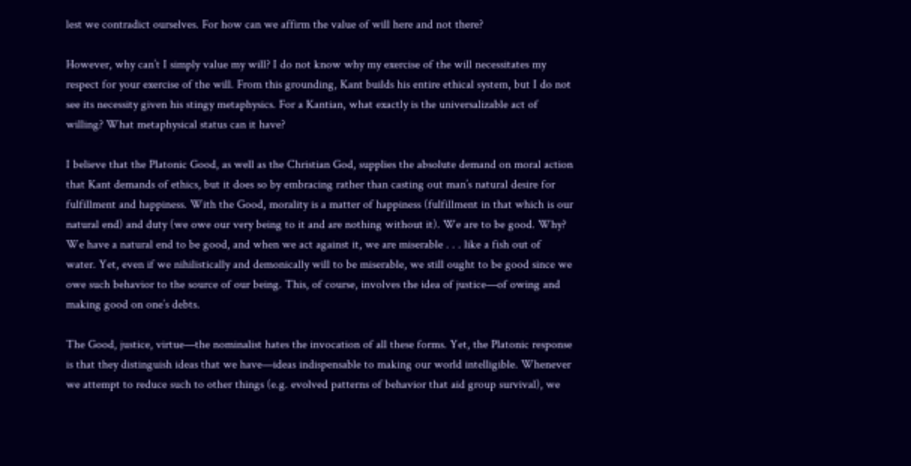lest we contradict ourselves. For how can we affirm the value of will here and not there?

However, why can’t I simply value my will? I do not know why my exercise of the will necessitates my respect for your exercise of the will. From this grounding, Kant builds his entire ethical system, but I do not see its necessity given his stingy metaphysics. For a Kantian, what exactly is the universalizable act of willing? What metaphysical status can it have?

I believe that the Platonic Good, as well as the Christian God, supplies the absolute demand on moral action that Kant demands of ethics, but it does so by embracing rather than casting out man’s natural desire for fulfillment and happiness. With the Good, morality is a matter of happiness (fulfillment in that which is our natural end) and duty (we owe our very being to it and are nothing without it). We are to be good. Why? We have a natural end to be good, and when we act against it, we are miserable . . . like a fish out of water. Yet, even if we nihilistically and demonically will to be miserable, we still ought to be good since we owe such behavior to the source of our being. This, of course, involves the idea of justice—of owing and making good on one’s debts.

The Good, justice, virtue—the nominalist hates the invocation of all these forms. Yet, the Platonic response is that they distinguish ideas that we have—ideas indispensable to making our world intelligible. Whenever we attempt to reduce such to other things (e.g. evolved patterns of behavior that aid group survival), we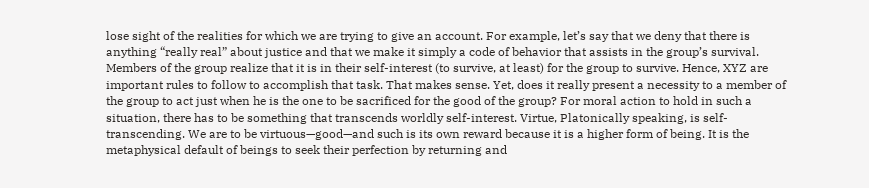lose sight of the realities for which we are trying to give an account. For example, let’s say that we deny that there is anything “really real” about justice and that we make it simply a code of behavior that assists in the group’s survival. Members of the group realize that it is in their self-interest (to survive, at least) for the group to survive. Hence, XYZ are important rules to follow to accomplish that task. That makes sense. Yet, does it really present a necessity to a member of the group to act just when he is the one to be sacrificed for the good of the group? For moral action to hold in such a situation, there has to be something that transcends worldly self-interest. Virtue, Platonically speaking, is self-transcending. We are to be virtuous—good—and such is its own reward because it is a higher form of being. It is the metaphysical default of beings to seek their perfection by returning and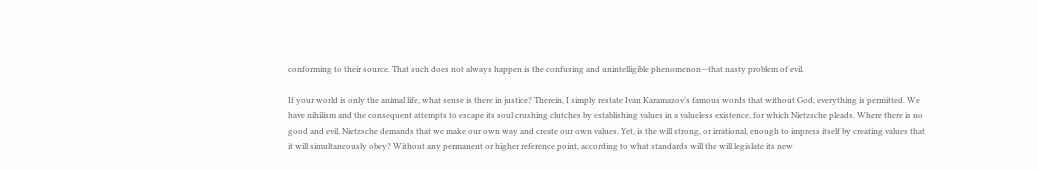conforming to their source. That such does not always happen is the confusing and unintelligible phenomenon—that nasty problem of evil.

If your world is only the animal life, what sense is there in justice? Therein, I simply restate Ivan Karamazov’s famous words that without God, everything is permitted. We have nihilism and the consequent attempts to escape its soul crushing clutches by establishing values in a valueless existence, for which Nietzsche pleads. Where there is no good and evil, Nietzsche demands that we make our own way and create our own values. Yet, is the will strong, or irrational, enough to impress itself by creating values that it will simultaneously obey? Without any permanent or higher reference point, according to what standards will the will legislate its new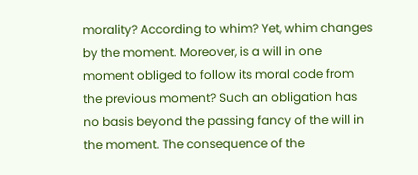morality? According to whim? Yet, whim changes by the moment. Moreover, is a will in one moment obliged to follow its moral code from the previous moment? Such an obligation has no basis beyond the passing fancy of the will in the moment. The consequence of the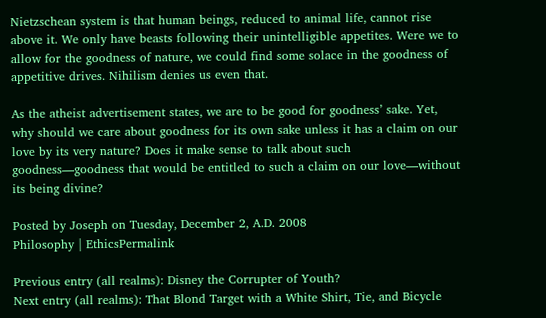Nietzschean system is that human beings, reduced to animal life, cannot rise above it. We only have beasts following their unintelligible appetites. Were we to allow for the goodness of nature, we could find some solace in the goodness of appetitive drives. Nihilism denies us even that.

As the atheist advertisement states, we are to be good for goodness’ sake. Yet, why should we care about goodness for its own sake unless it has a claim on our love by its very nature? Does it make sense to talk about such goodness—goodness that would be entitled to such a claim on our love—without its being divine?

Posted by Joseph on Tuesday, December 2, A.D. 2008
Philosophy | EthicsPermalink

Previous entry (all realms): Disney the Corrupter of Youth?
Next entry (all realms): That Blond Target with a White Shirt, Tie, and Bicycle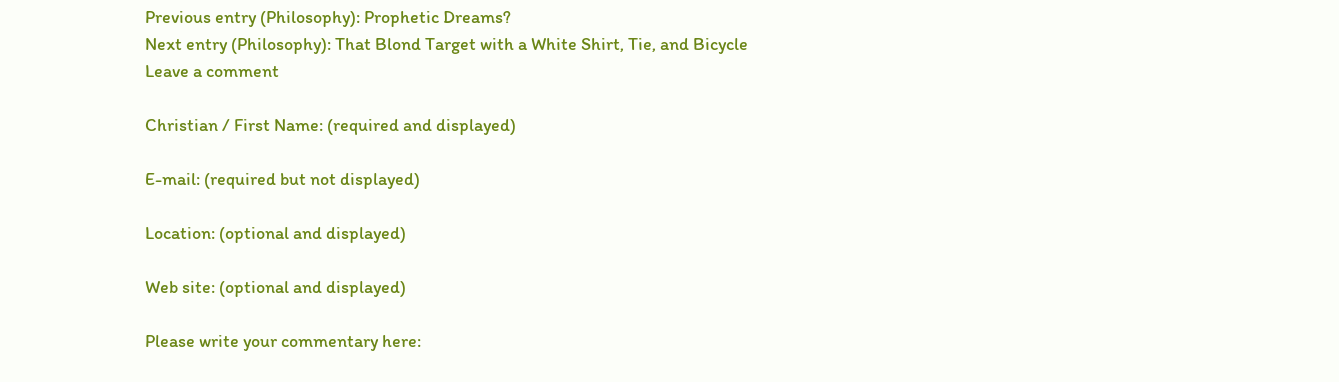Previous entry (Philosophy): Prophetic Dreams?
Next entry (Philosophy): That Blond Target with a White Shirt, Tie, and Bicycle
Leave a comment

Christian / First Name: (required and displayed)

E-mail: (required but not displayed)

Location: (optional and displayed)

Web site: (optional and displayed)

Please write your commentary here: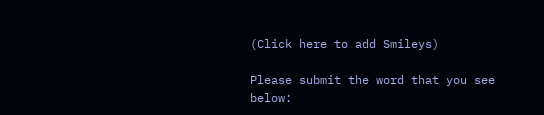(Click here to add Smileys)

Please submit the word that you see below: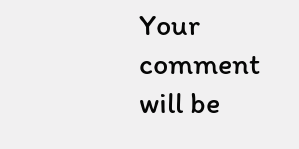Your comment will be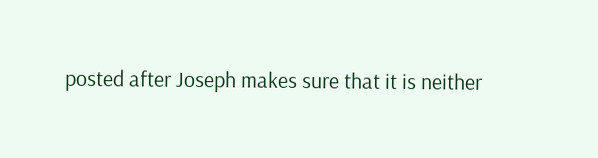posted after Joseph makes sure that it is neither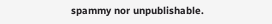spammy nor unpublishable.